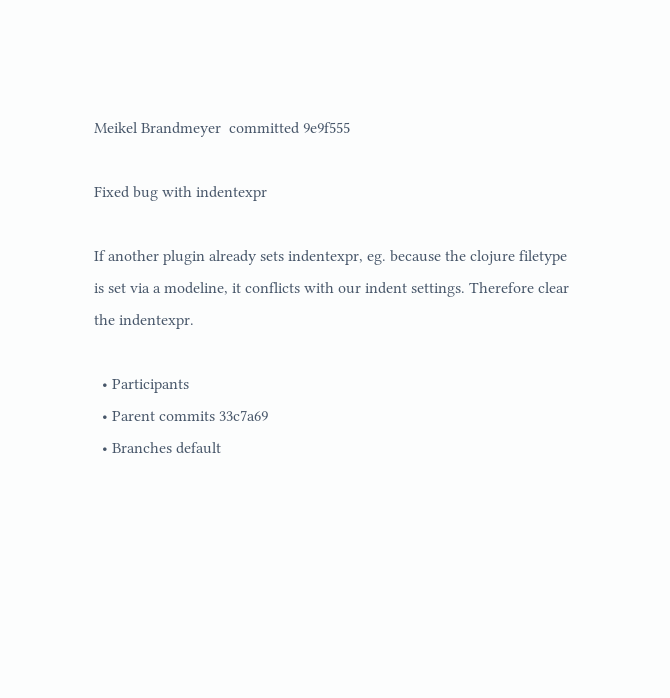Meikel Brandmeyer  committed 9e9f555

Fixed bug with indentexpr

If another plugin already sets indentexpr, eg. because the clojure filetype
is set via a modeline, it conflicts with our indent settings. Therefore clear
the indentexpr.

  • Participants
  • Parent commits 33c7a69
  • Branches default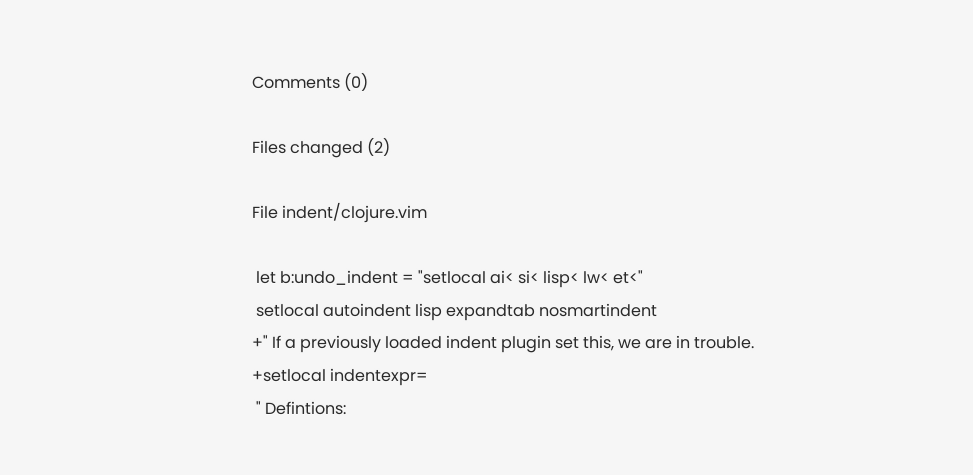Comments (0)

Files changed (2)

File indent/clojure.vim

 let b:undo_indent = "setlocal ai< si< lisp< lw< et<"
 setlocal autoindent lisp expandtab nosmartindent
+" If a previously loaded indent plugin set this, we are in trouble.
+setlocal indentexpr=
 " Defintions: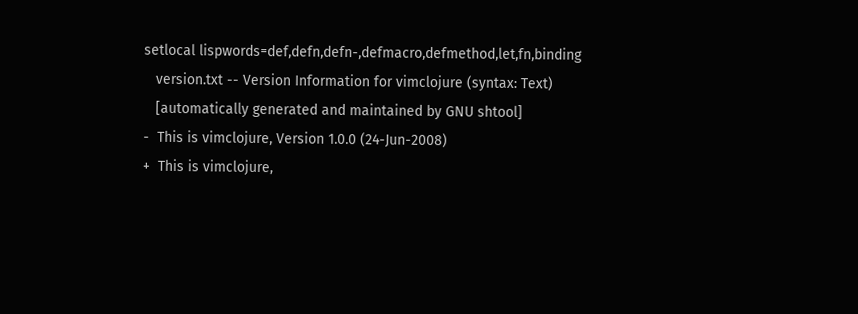setlocal lispwords=def,defn,defn-,defmacro,defmethod,let,fn,binding
   version.txt -- Version Information for vimclojure (syntax: Text)
   [automatically generated and maintained by GNU shtool]
-  This is vimclojure, Version 1.0.0 (24-Jun-2008)
+  This is vimclojure,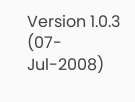Version 1.0.3 (07-Jul-2008)